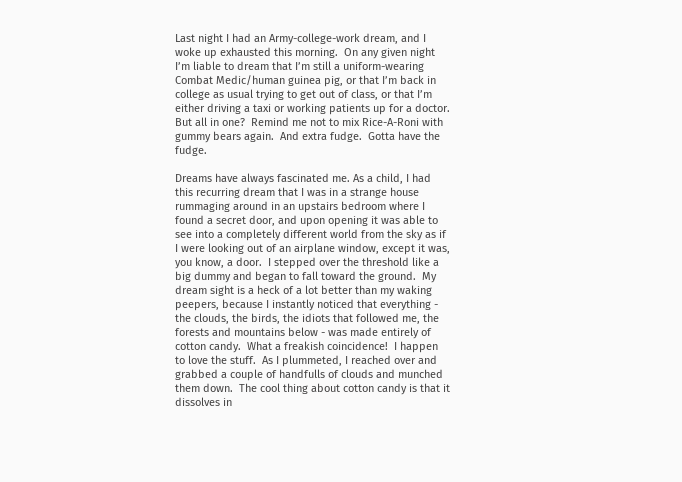Last night I had an Army-college-work dream, and I woke up exhausted this morning.  On any given night I’m liable to dream that I’m still a uniform-wearing Combat Medic/human guinea pig, or that I’m back in college as usual trying to get out of class, or that I’m either driving a taxi or working patients up for a doctor.  But all in one?  Remind me not to mix Rice-A-Roni with gummy bears again.  And extra fudge.  Gotta have the fudge.

Dreams have always fascinated me. As a child, I had this recurring dream that I was in a strange house rummaging around in an upstairs bedroom where I found a secret door, and upon opening it was able to see into a completely different world from the sky as if I were looking out of an airplane window, except it was, you know, a door.  I stepped over the threshold like a big dummy and began to fall toward the ground.  My dream sight is a heck of a lot better than my waking peepers, because I instantly noticed that everything - the clouds, the birds, the idiots that followed me, the forests and mountains below - was made entirely of cotton candy.  What a freakish coincidence!  I happen to love the stuff.  As I plummeted, I reached over and grabbed a couple of handfulls of clouds and munched them down.  The cool thing about cotton candy is that it dissolves in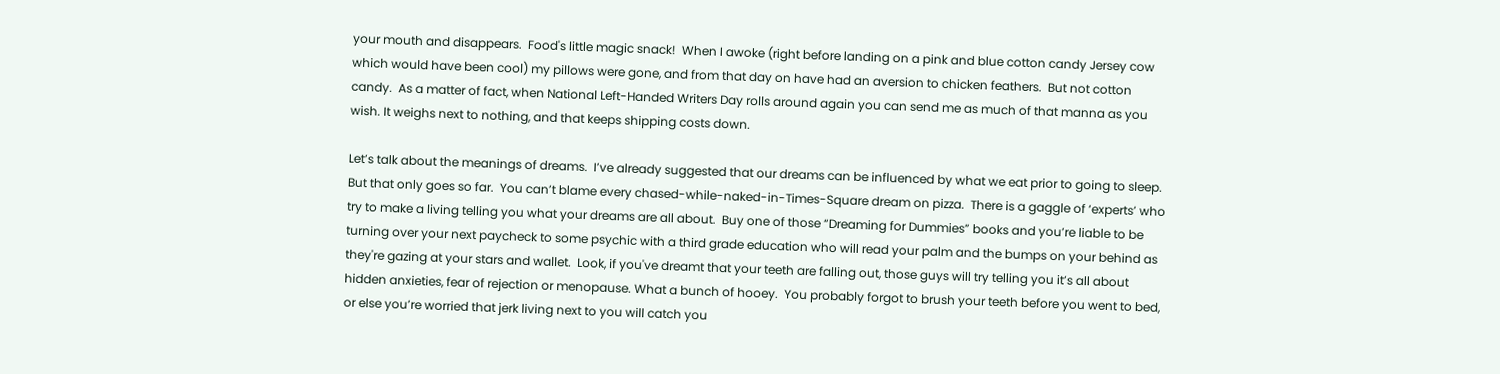your mouth and disappears.  Food's little magic snack!  When I awoke (right before landing on a pink and blue cotton candy Jersey cow which would have been cool) my pillows were gone, and from that day on have had an aversion to chicken feathers.  But not cotton candy.  As a matter of fact, when National Left-Handed Writers Day rolls around again you can send me as much of that manna as you wish. It weighs next to nothing, and that keeps shipping costs down.

Let’s talk about the meanings of dreams.  I’ve already suggested that our dreams can be influenced by what we eat prior to going to sleep. But that only goes so far.  You can’t blame every chased-while-naked-in-Times-Square dream on pizza.  There is a gaggle of ‘experts’ who try to make a living telling you what your dreams are all about.  Buy one of those “Dreaming for Dummies” books and you’re liable to be turning over your next paycheck to some psychic with a third grade education who will read your palm and the bumps on your behind as they're gazing at your stars and wallet.  Look, if you've dreamt that your teeth are falling out, those guys will try telling you it’s all about hidden anxieties, fear of rejection or menopause. What a bunch of hooey.  You probably forgot to brush your teeth before you went to bed, or else you’re worried that jerk living next to you will catch you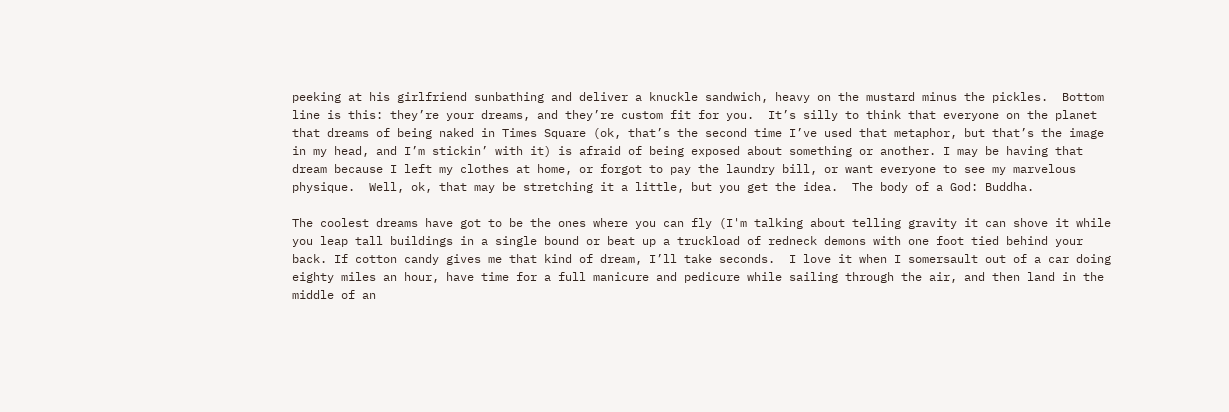peeking at his girlfriend sunbathing and deliver a knuckle sandwich, heavy on the mustard minus the pickles.  Bottom line is this: they’re your dreams, and they’re custom fit for you.  It’s silly to think that everyone on the planet that dreams of being naked in Times Square (ok, that’s the second time I’ve used that metaphor, but that’s the image in my head, and I’m stickin’ with it) is afraid of being exposed about something or another. I may be having that dream because I left my clothes at home, or forgot to pay the laundry bill, or want everyone to see my marvelous physique.  Well, ok, that may be stretching it a little, but you get the idea.  The body of a God: Buddha.

The coolest dreams have got to be the ones where you can fly (I'm talking about telling gravity it can shove it while you leap tall buildings in a single bound or beat up a truckload of redneck demons with one foot tied behind your back. If cotton candy gives me that kind of dream, I’ll take seconds.  I love it when I somersault out of a car doing eighty miles an hour, have time for a full manicure and pedicure while sailing through the air, and then land in the middle of an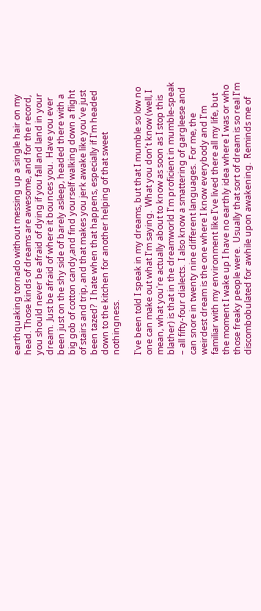earthquaking tornado without messing up a single hair on my head. Those kinds of dreams are awesome, and for the record, you should never be afraid of dying if you fall and land in your dream.  Just be afraid of where it bounces you.  Have you ever been just on the shy side of barely asleep, headed there with a big gob of cotton candy,and find yourself walking down a flight of stairs and trip, and that makes you jerk awake like you’ve just been tazed?  I hate when that happens, especially if I'm headed down to the kitchen for another helping of that sweet nothingness.

I've been told I speak in my dreams, but that I mumble so low no one can make out what I’m saying.  What you don’t know (well, I mean, what you're actually about to know as soon as I stop this blather) is that in the dreamworld I’m proficient in mumble-speak – all fifty-four dialects.  I also know a smattering of gargleese and can snore in twenty nine different languages.  For me, the weirdest dream is the one where I know everybody and I’m familiar with my environment like I’ve lived there all my life, but the moment I wake up I have no earthly idea where I was or who those freaky people were.  Usually that sort of dream is so real I’m discombobulated for awhile upon awakening.  Reminds me of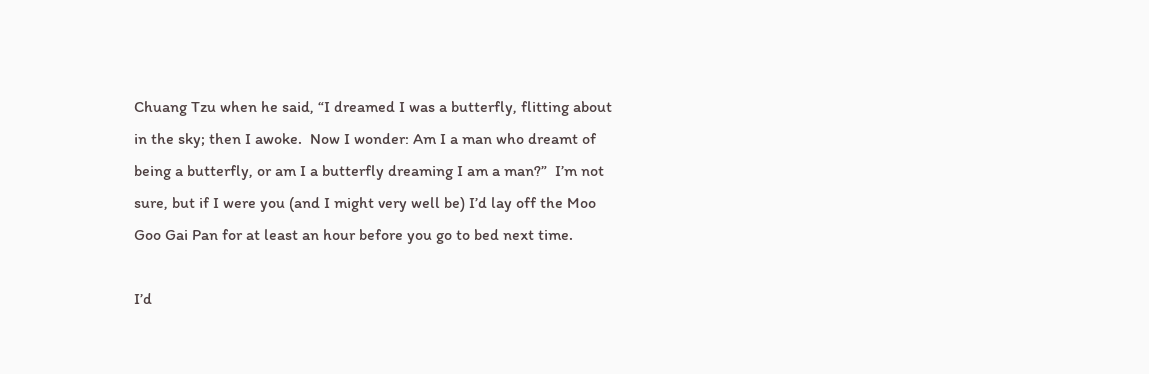Chuang Tzu when he said, “I dreamed I was a butterfly, flitting about in the sky; then I awoke.  Now I wonder: Am I a man who dreamt of being a butterfly, or am I a butterfly dreaming I am a man?”  I’m not sure, but if I were you (and I might very well be) I’d lay off the Moo Goo Gai Pan for at least an hour before you go to bed next time.

I’d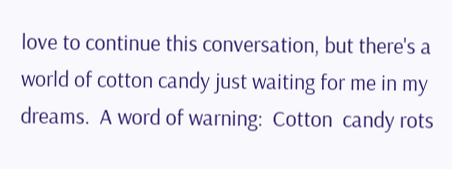love to continue this conversation, but there's a world of cotton candy just waiting for me in my dreams.  A word of warning:  Cotton  candy rots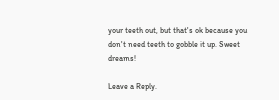your teeth out, but that's ok because you don't need teeth to gobble it up. Sweet dreams!

Leave a Reply.